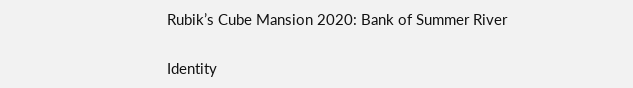Rubik’s Cube Mansion 2020: Bank of Summer River

Identity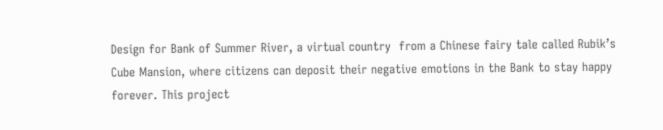Design for Bank of Summer River, a virtual country  from a Chinese fairy tale called Rubik’s Cube Mansion, where citizens can deposit their negative emotions in the Bank to stay happy forever. This project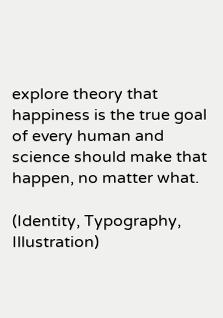explore theory that happiness is the true goal of every human and science should make that happen, no matter what.

(Identity, Typography, Illustration)